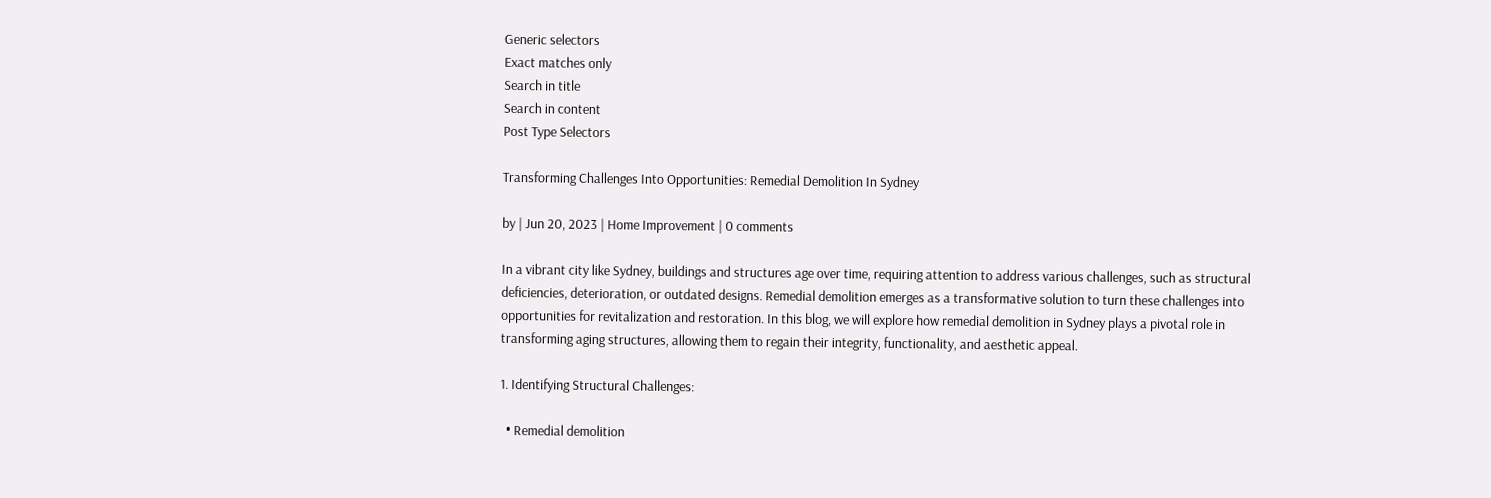Generic selectors
Exact matches only
Search in title
Search in content
Post Type Selectors

Transforming Challenges Into Opportunities: Remedial Demolition In Sydney

by | Jun 20, 2023 | Home Improvement | 0 comments

In a vibrant city like Sydney, buildings and structures age over time, requiring attention to address various challenges, such as structural deficiencies, deterioration, or outdated designs. Remedial demolition emerges as a transformative solution to turn these challenges into opportunities for revitalization and restoration. In this blog, we will explore how remedial demolition in Sydney plays a pivotal role in transforming aging structures, allowing them to regain their integrity, functionality, and aesthetic appeal.

1. Identifying Structural Challenges:

  • Remedial demolition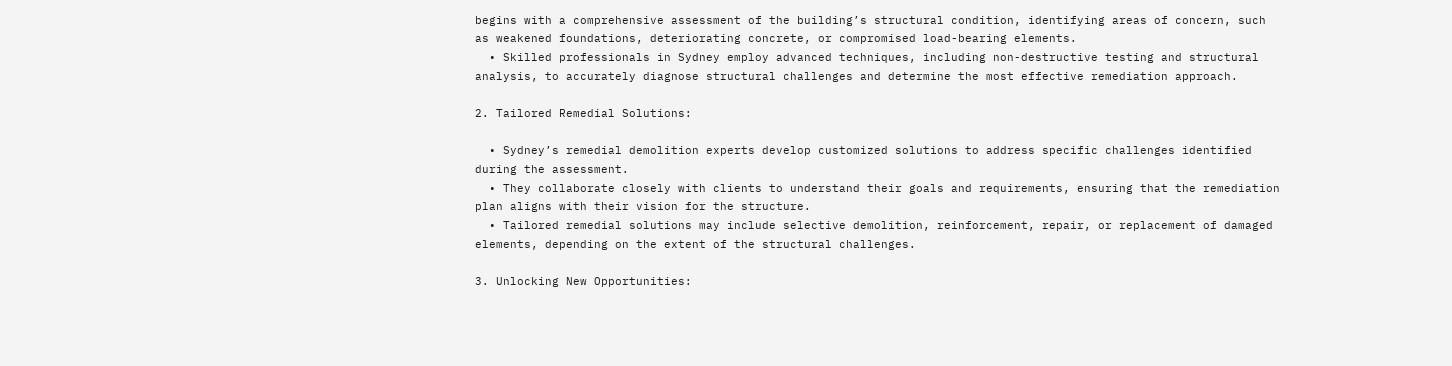begins with a comprehensive assessment of the building’s structural condition, identifying areas of concern, such as weakened foundations, deteriorating concrete, or compromised load-bearing elements.
  • Skilled professionals in Sydney employ advanced techniques, including non-destructive testing and structural analysis, to accurately diagnose structural challenges and determine the most effective remediation approach.

2. Tailored Remedial Solutions:

  • Sydney’s remedial demolition experts develop customized solutions to address specific challenges identified during the assessment.
  • They collaborate closely with clients to understand their goals and requirements, ensuring that the remediation plan aligns with their vision for the structure.
  • Tailored remedial solutions may include selective demolition, reinforcement, repair, or replacement of damaged elements, depending on the extent of the structural challenges.

3. Unlocking New Opportunities: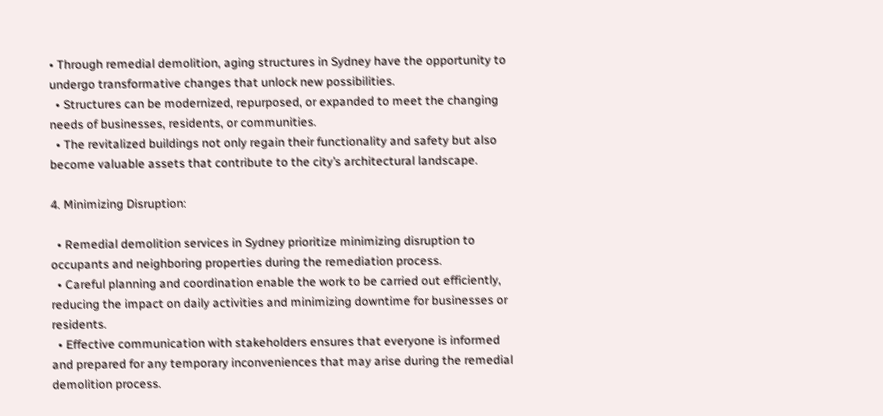• Through remedial demolition, aging structures in Sydney have the opportunity to undergo transformative changes that unlock new possibilities.
  • Structures can be modernized, repurposed, or expanded to meet the changing needs of businesses, residents, or communities.
  • The revitalized buildings not only regain their functionality and safety but also become valuable assets that contribute to the city’s architectural landscape.

4. Minimizing Disruption:

  • Remedial demolition services in Sydney prioritize minimizing disruption to occupants and neighboring properties during the remediation process.
  • Careful planning and coordination enable the work to be carried out efficiently, reducing the impact on daily activities and minimizing downtime for businesses or residents.
  • Effective communication with stakeholders ensures that everyone is informed and prepared for any temporary inconveniences that may arise during the remedial demolition process.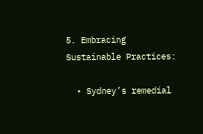5. Embracing Sustainable Practices:

  • Sydney’s remedial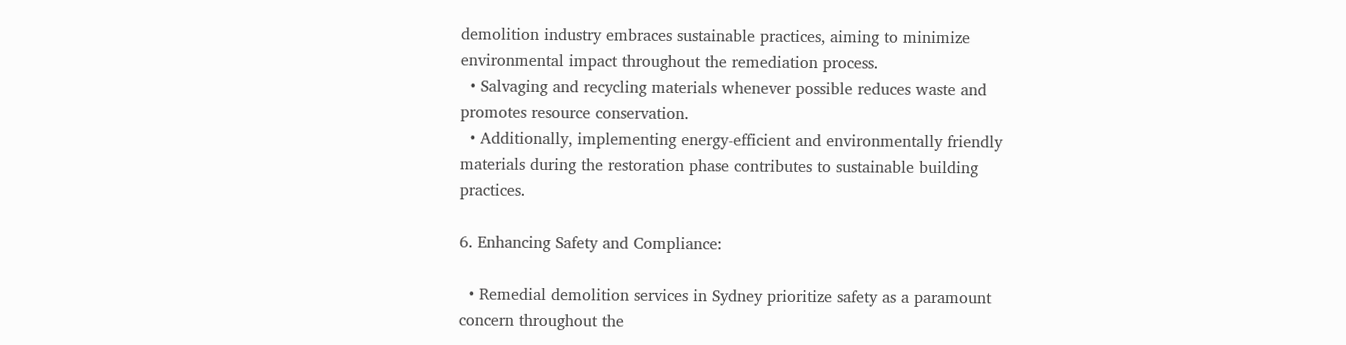demolition industry embraces sustainable practices, aiming to minimize environmental impact throughout the remediation process.
  • Salvaging and recycling materials whenever possible reduces waste and promotes resource conservation.
  • Additionally, implementing energy-efficient and environmentally friendly materials during the restoration phase contributes to sustainable building practices.

6. Enhancing Safety and Compliance:

  • Remedial demolition services in Sydney prioritize safety as a paramount concern throughout the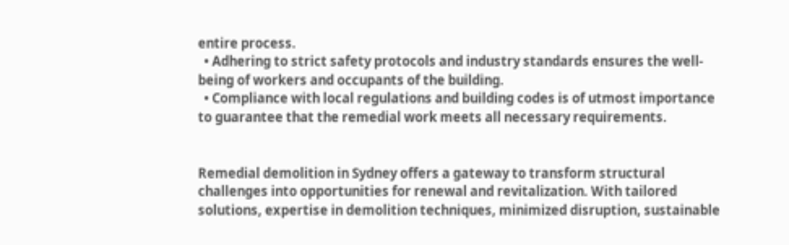entire process.
  • Adhering to strict safety protocols and industry standards ensures the well-being of workers and occupants of the building.
  • Compliance with local regulations and building codes is of utmost importance to guarantee that the remedial work meets all necessary requirements.


Remedial demolition in Sydney offers a gateway to transform structural challenges into opportunities for renewal and revitalization. With tailored solutions, expertise in demolition techniques, minimized disruption, sustainable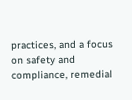practices, and a focus on safety and compliance, remedial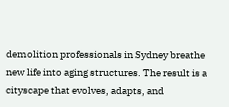demolition professionals in Sydney breathe new life into aging structures. The result is a cityscape that evolves, adapts, and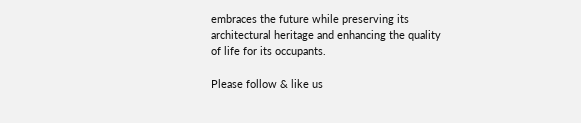embraces the future while preserving its architectural heritage and enhancing the quality of life for its occupants.

Please follow & like us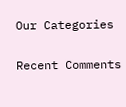Our Categories

Recent Comments